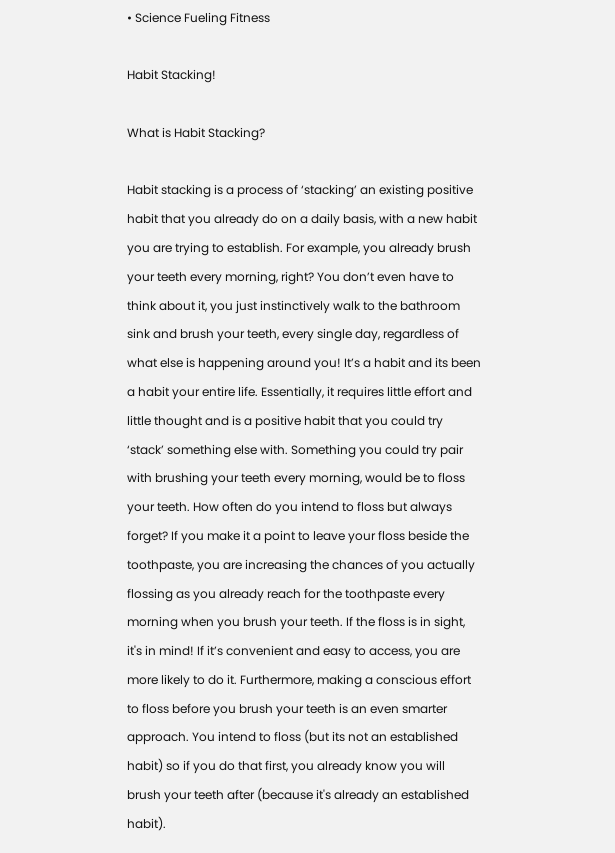• Science Fueling Fitness

Habit Stacking!

What is Habit Stacking?

Habit stacking is a process of ‘stacking’ an existing positive habit that you already do on a daily basis, with a new habit you are trying to establish. For example, you already brush your teeth every morning, right? You don’t even have to think about it, you just instinctively walk to the bathroom sink and brush your teeth, every single day, regardless of what else is happening around you! It’s a habit and its been a habit your entire life. Essentially, it requires little effort and little thought and is a positive habit that you could try ‘stack’ something else with. Something you could try pair with brushing your teeth every morning, would be to floss your teeth. How often do you intend to floss but always forget? If you make it a point to leave your floss beside the toothpaste, you are increasing the chances of you actually flossing as you already reach for the toothpaste every morning when you brush your teeth. If the floss is in sight, it's in mind! If it’s convenient and easy to access, you are more likely to do it. Furthermore, making a conscious effort to floss before you brush your teeth is an even smarter approach. You intend to floss (but its not an established habit) so if you do that first, you already know you will brush your teeth after (because it's already an established habit).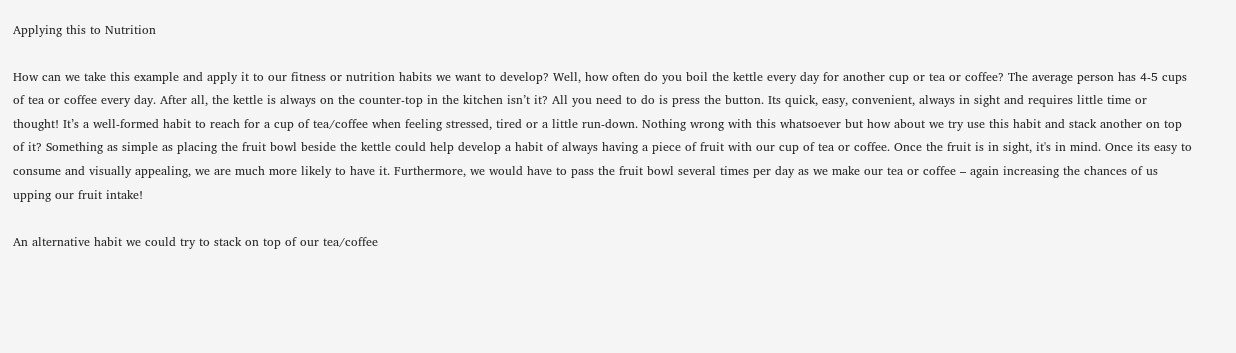Applying this to Nutrition

How can we take this example and apply it to our fitness or nutrition habits we want to develop? Well, how often do you boil the kettle every day for another cup or tea or coffee? The average person has 4-5 cups of tea or coffee every day. After all, the kettle is always on the counter-top in the kitchen isn’t it? All you need to do is press the button. Its quick, easy, convenient, always in sight and requires little time or thought! It’s a well-formed habit to reach for a cup of tea/coffee when feeling stressed, tired or a little run-down. Nothing wrong with this whatsoever but how about we try use this habit and stack another on top of it? Something as simple as placing the fruit bowl beside the kettle could help develop a habit of always having a piece of fruit with our cup of tea or coffee. Once the fruit is in sight, it's in mind. Once its easy to consume and visually appealing, we are much more likely to have it. Furthermore, we would have to pass the fruit bowl several times per day as we make our tea or coffee – again increasing the chances of us upping our fruit intake!

An alternative habit we could try to stack on top of our tea/coffee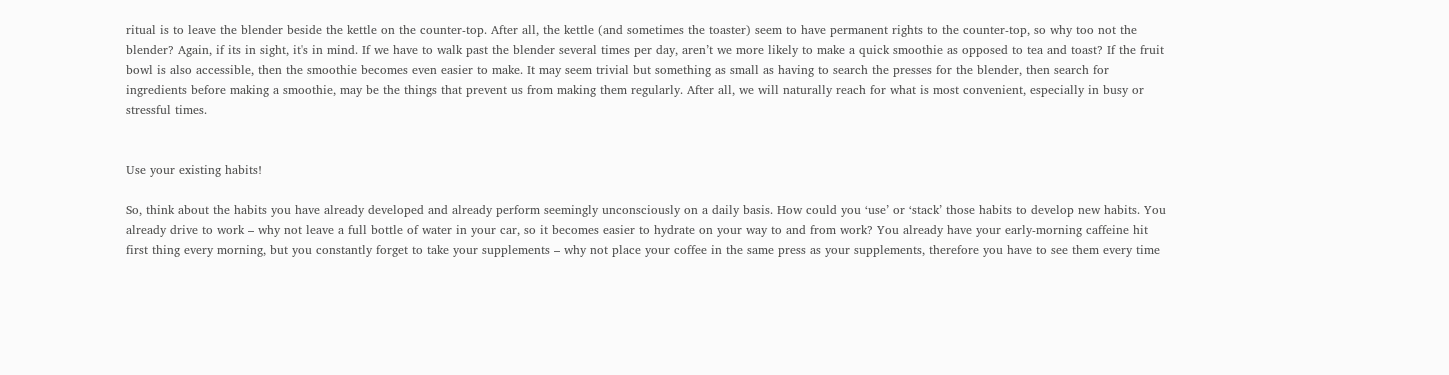ritual is to leave the blender beside the kettle on the counter-top. After all, the kettle (and sometimes the toaster) seem to have permanent rights to the counter-top, so why too not the blender? Again, if its in sight, it's in mind. If we have to walk past the blender several times per day, aren’t we more likely to make a quick smoothie as opposed to tea and toast? If the fruit bowl is also accessible, then the smoothie becomes even easier to make. It may seem trivial but something as small as having to search the presses for the blender, then search for ingredients before making a smoothie, may be the things that prevent us from making them regularly. After all, we will naturally reach for what is most convenient, especially in busy or stressful times.


Use your existing habits!

So, think about the habits you have already developed and already perform seemingly unconsciously on a daily basis. How could you ‘use’ or ‘stack’ those habits to develop new habits. You already drive to work – why not leave a full bottle of water in your car, so it becomes easier to hydrate on your way to and from work? You already have your early-morning caffeine hit first thing every morning, but you constantly forget to take your supplements – why not place your coffee in the same press as your supplements, therefore you have to see them every time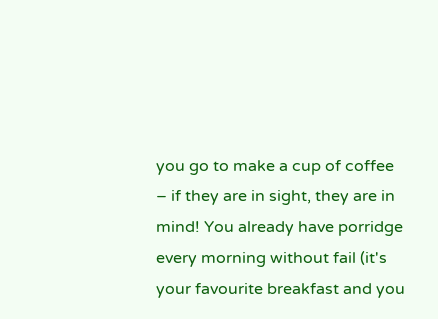you go to make a cup of coffee – if they are in sight, they are in mind! You already have porridge every morning without fail (it's your favourite breakfast and you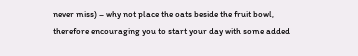never miss) – why not place the oats beside the fruit bowl, therefore encouraging you to start your day with some added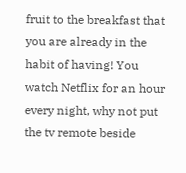fruit to the breakfast that you are already in the habit of having! You watch Netflix for an hour every night, why not put the tv remote beside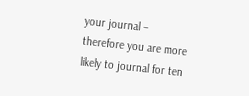your journal – therefore you are more likely to journal for ten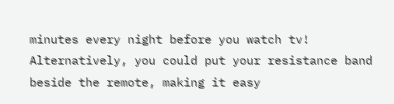minutes every night before you watch tv! Alternatively, you could put your resistance band beside the remote, making it easy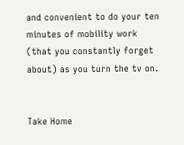and convenient to do your ten minutes of mobility work (that you constantly forget about) as you turn the tv on.


Take Home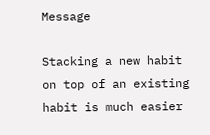Message

Stacking a new habit on top of an existing habit is much easier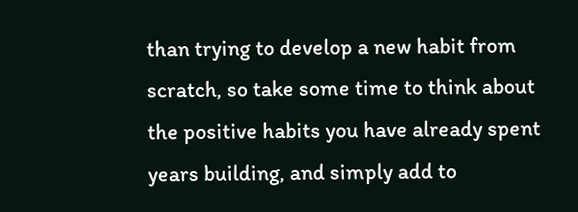than trying to develop a new habit from scratch, so take some time to think about the positive habits you have already spent years building, and simply add to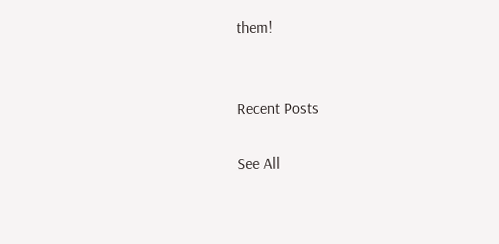them!


Recent Posts

See All